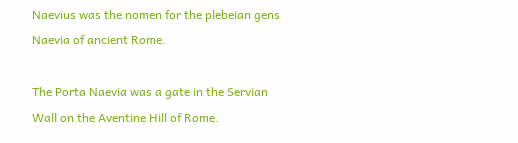Naevius was the nomen for the plebeian gens Naevia of ancient Rome.

The Porta Naevia was a gate in the Servian Wall on the Aventine Hill of Rome.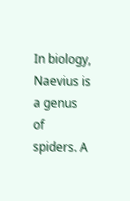In biology, Naevius is a genus of spiders. A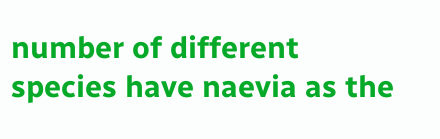number of different species have naevia as the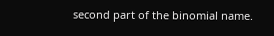second part of the binomial name.